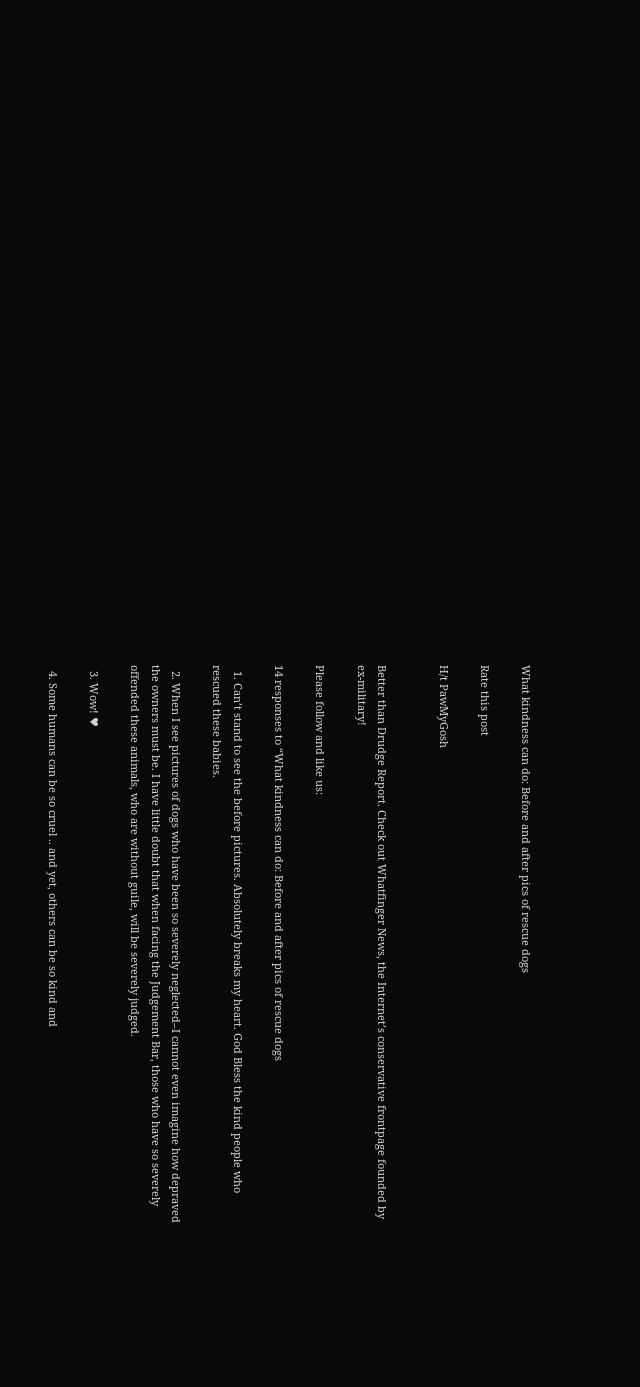What kindness can do: Before and after pics of rescue dogs

Rate this post

H/t PawMyGosh


Better than Drudge Report. Check out Whatfinger News, the Internet’s conservative frontpage founded by ex-military!

Please follow and like us:

14 responses to “What kindness can do: Before and after pics of rescue dogs

  1. Can’t stand to see the before pictures. Absolutely breaks my heart. God Bless the kind people who rescued these babies.

  2. When I see pictures of dogs who have been so severely neglected–I cannot even imagine how depraved the owners must be. I have little doubt that when facing the Judgement Bar, those who have so severely offended these animals, who are without guile, will be severely judged.

  3. Wow! ♥

  4. Some humans can be so cruel .. and yet, others can be so kind and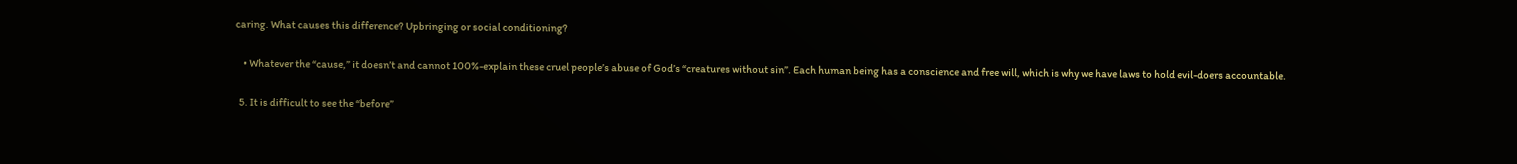caring. What causes this difference? Upbringing or social conditioning?

    • Whatever the “cause,” it doesn’t and cannot 100%-explain these cruel people’s abuse of God’s “creatures without sin”. Each human being has a conscience and free will, which is why we have laws to hold evil-doers accountable.

  5. It is difficult to see the “before”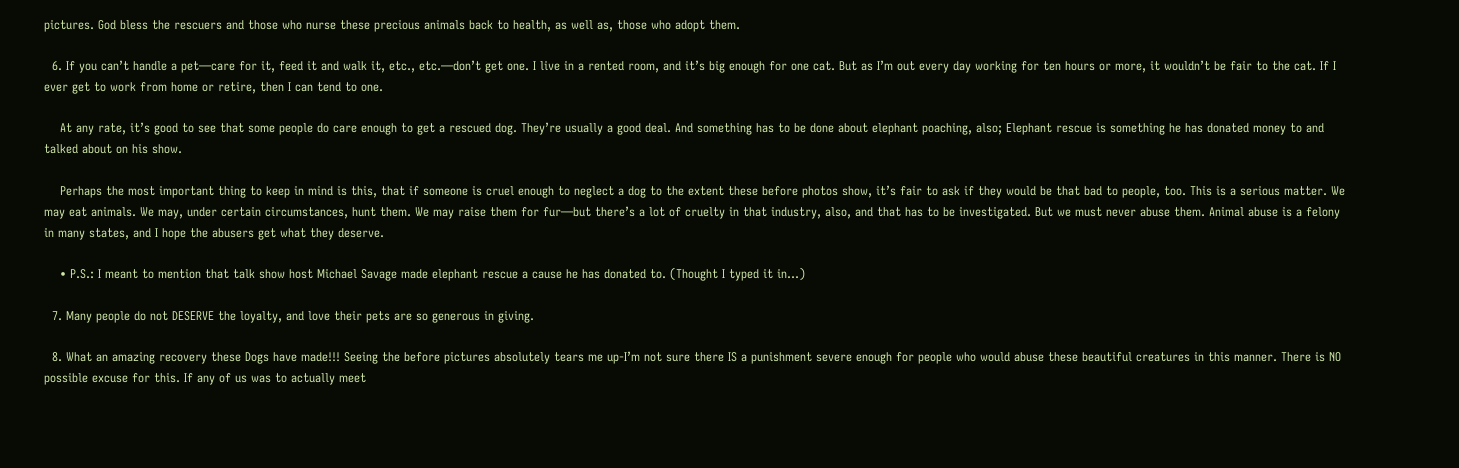pictures. God bless the rescuers and those who nurse these precious animals back to health, as well as, those who adopt them.

  6. If you can’t handle a pet—care for it, feed it and walk it, etc., etc.—don’t get one. I live in a rented room, and it’s big enough for one cat. But as I’m out every day working for ten hours or more, it wouldn’t be fair to the cat. If I ever get to work from home or retire, then I can tend to one.

    At any rate, it’s good to see that some people do care enough to get a rescued dog. They’re usually a good deal. And something has to be done about elephant poaching, also; Elephant rescue is something he has donated money to and talked about on his show.

    Perhaps the most important thing to keep in mind is this, that if someone is cruel enough to neglect a dog to the extent these before photos show, it’s fair to ask if they would be that bad to people, too. This is a serious matter. We may eat animals. We may, under certain circumstances, hunt them. We may raise them for fur—but there’s a lot of cruelty in that industry, also, and that has to be investigated. But we must never abuse them. Animal abuse is a felony in many states, and I hope the abusers get what they deserve.

    • P.S.: I meant to mention that talk show host Michael Savage made elephant rescue a cause he has donated to. (Thought I typed it in…)

  7. Many people do not DESERVE the loyalty, and love their pets are so generous in giving.

  8. What an amazing recovery these Dogs have made!!! Seeing the before pictures absolutely tears me up-I’m not sure there IS a punishment severe enough for people who would abuse these beautiful creatures in this manner. There is NO possible excuse for this. If any of us was to actually meet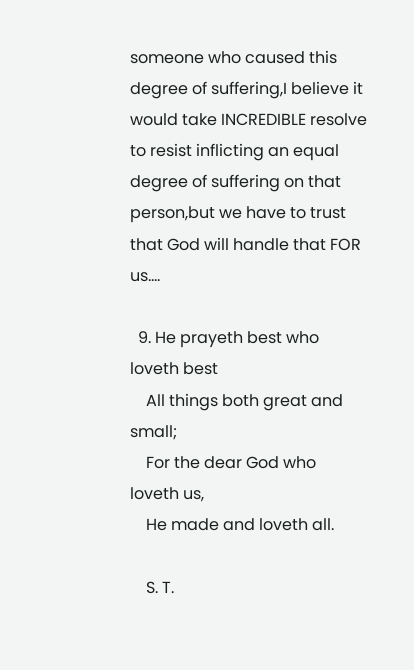someone who caused this degree of suffering,I believe it would take INCREDIBLE resolve to resist inflicting an equal degree of suffering on that person,but we have to trust that God will handle that FOR us….

  9. He prayeth best who loveth best
    All things both great and small;
    For the dear God who loveth us,
    He made and loveth all.

    S. T.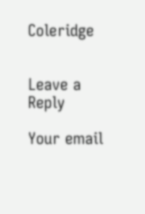Coleridge


Leave a Reply

Your email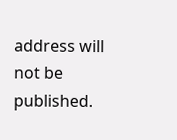address will not be published.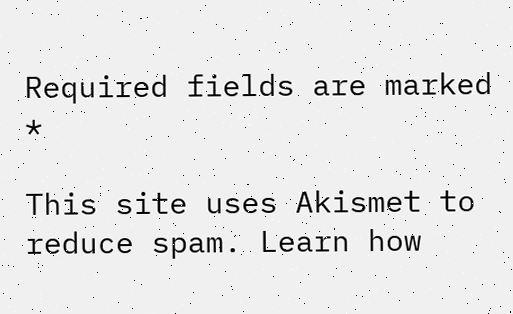Required fields are marked *

This site uses Akismet to reduce spam. Learn how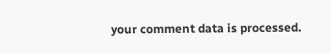your comment data is processed.